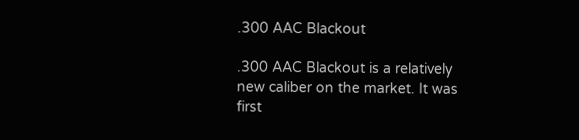.300 AAC Blackout

.300 AAC Blackout is a relatively new caliber on the market. It was first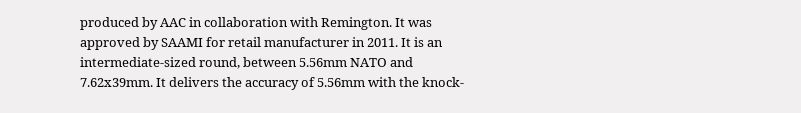produced by AAC in collaboration with Remington. It was approved by SAAMI for retail manufacturer in 2011. It is an intermediate-sized round, between 5.56mm NATO and 7.62x39mm. It delivers the accuracy of 5.56mm with the knock-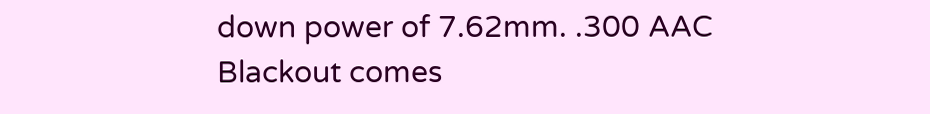down power of 7.62mm. .300 AAC Blackout comes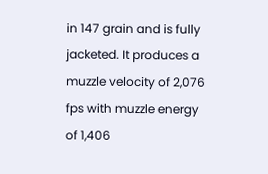in 147 grain and is fully jacketed. It produces a muzzle velocity of 2,076 fps with muzzle energy of 1,406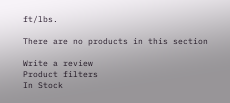ft/lbs.

There are no products in this section

Write a review
Product filters
In Stock